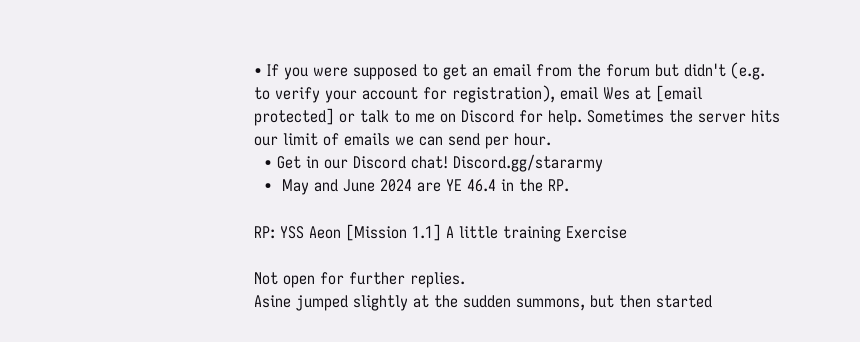• If you were supposed to get an email from the forum but didn't (e.g. to verify your account for registration), email Wes at [email protected] or talk to me on Discord for help. Sometimes the server hits our limit of emails we can send per hour.
  • Get in our Discord chat! Discord.gg/stararmy
  •  May and June 2024 are YE 46.4 in the RP.

RP: YSS Aeon [Mission 1.1] A little training Exercise

Not open for further replies.
Asine jumped slightly at the sudden summons, but then started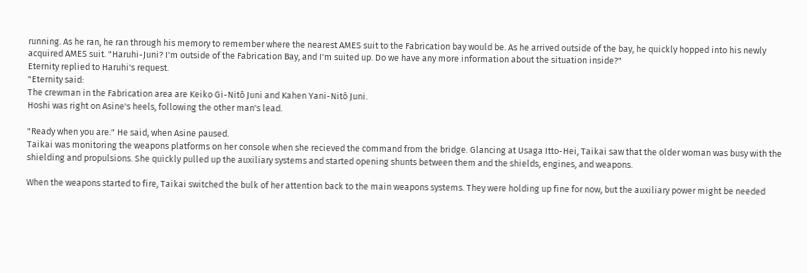running. As he ran, he ran through his memory to remember where the nearest AMES suit to the Fabrication bay would be. As he arrived outside of the bay, he quickly hopped into his newly acquired AMES suit. "Haruhi-Juni? I'm outside of the Fabrication Bay, and I'm suited up. Do we have any more information about the situation inside?"
Eternity replied to Haruhi's request.
"Eternity said:
The crewman in the Fabrication area are Keiko Gi-Nitô Juni and Kahen Yani-Nitô Juni.
Hoshi was right on Asine's heels, following the other man's lead.

"Ready when you are." He said, when Asine paused.
Taikai was monitoring the weapons platforms on her console when she recieved the command from the bridge. Glancing at Usaga Itto-Hei, Taikai saw that the older woman was busy with the shielding and propulsions. She quickly pulled up the auxiliary systems and started opening shunts between them and the shields, engines, and weapons.

When the weapons started to fire, Taikai switched the bulk of her attention back to the main weapons systems. They were holding up fine for now, but the auxiliary power might be needed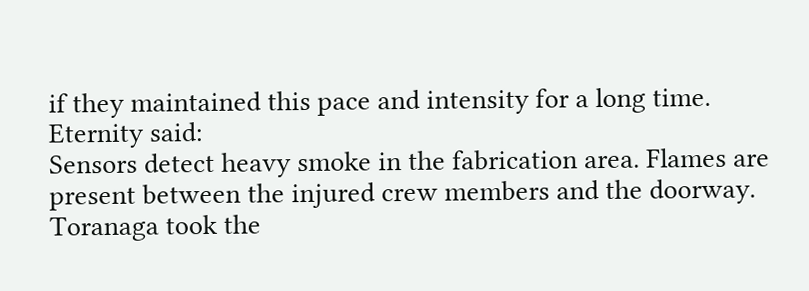if they maintained this pace and intensity for a long time.
Eternity said:
Sensors detect heavy smoke in the fabrication area. Flames are present between the injured crew members and the doorway.
Toranaga took the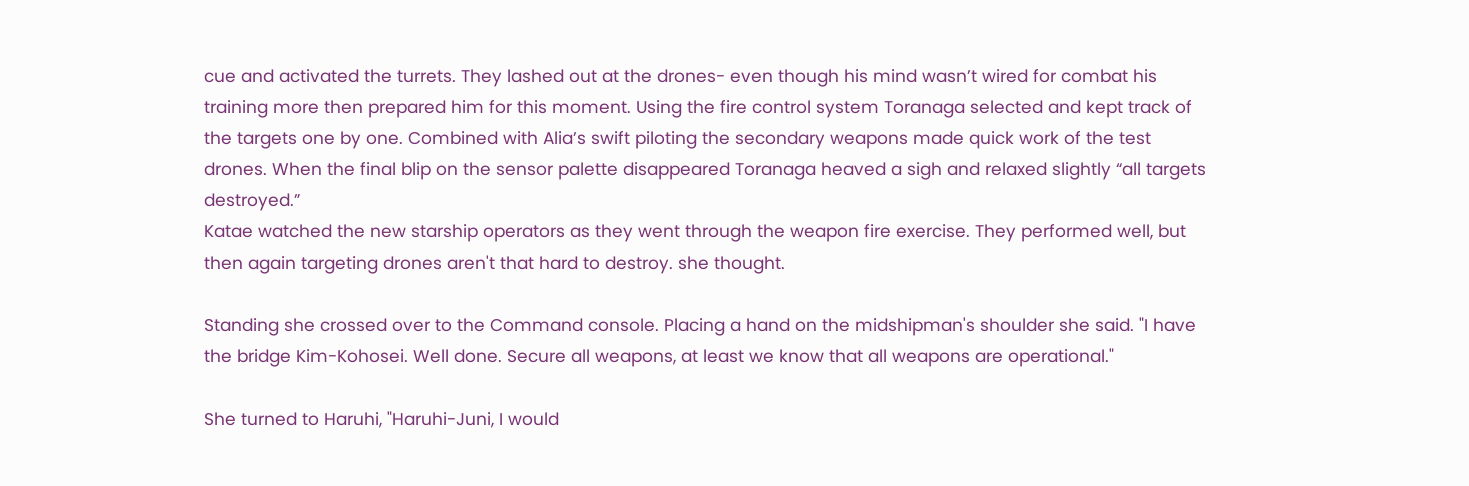cue and activated the turrets. They lashed out at the drones- even though his mind wasn’t wired for combat his training more then prepared him for this moment. Using the fire control system Toranaga selected and kept track of the targets one by one. Combined with Alia’s swift piloting the secondary weapons made quick work of the test drones. When the final blip on the sensor palette disappeared Toranaga heaved a sigh and relaxed slightly “all targets destroyed.”
Katae watched the new starship operators as they went through the weapon fire exercise. They performed well, but then again targeting drones aren't that hard to destroy. she thought.

Standing she crossed over to the Command console. Placing a hand on the midshipman's shoulder she said. "I have the bridge Kim-Kohosei. Well done. Secure all weapons, at least we know that all weapons are operational."

She turned to Haruhi, "Haruhi-Juni, I would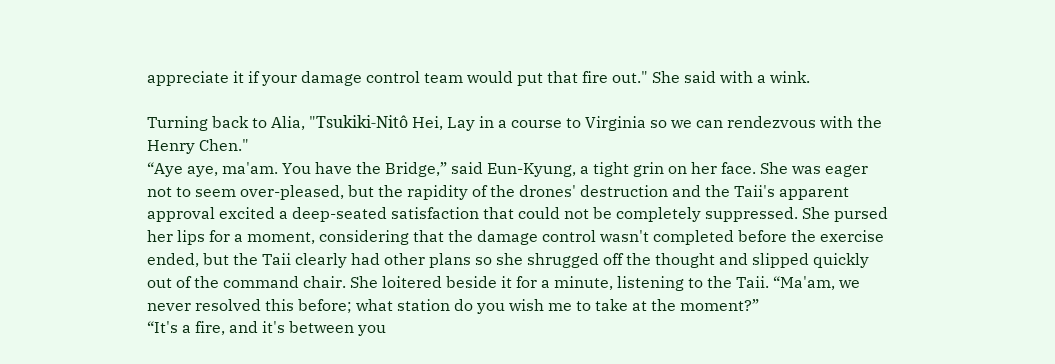appreciate it if your damage control team would put that fire out." She said with a wink.

Turning back to Alia, "Tsukiki-Nitô Hei, Lay in a course to Virginia so we can rendezvous with the Henry Chen."
“Aye aye, ma'am. You have the Bridge,” said Eun-Kyung, a tight grin on her face. She was eager not to seem over-pleased, but the rapidity of the drones' destruction and the Taii's apparent approval excited a deep-seated satisfaction that could not be completely suppressed. She pursed her lips for a moment, considering that the damage control wasn't completed before the exercise ended, but the Taii clearly had other plans so she shrugged off the thought and slipped quickly out of the command chair. She loitered beside it for a minute, listening to the Taii. “Ma'am, we never resolved this before; what station do you wish me to take at the moment?”
“It's a fire, and it's between you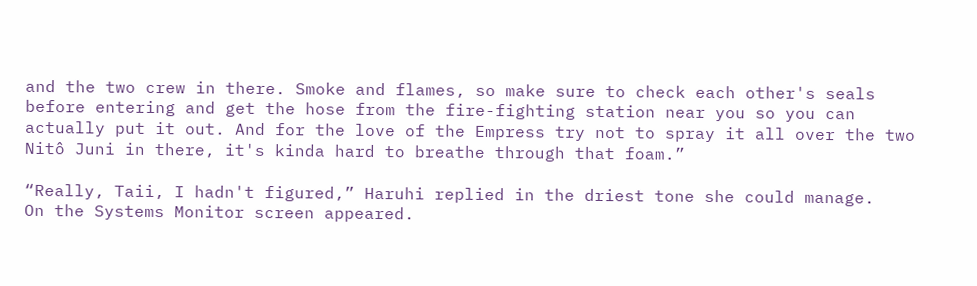and the two crew in there. Smoke and flames, so make sure to check each other's seals before entering and get the hose from the fire-fighting station near you so you can actually put it out. And for the love of the Empress try not to spray it all over the two Nitô Juni in there, it's kinda hard to breathe through that foam.”

“Really, Taii, I hadn't figured,” Haruhi replied in the driest tone she could manage.
On the Systems Monitor screen appeared.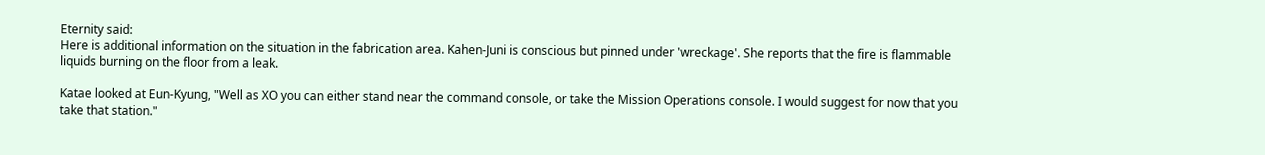Eternity said:
Here is additional information on the situation in the fabrication area. Kahen-Juni is conscious but pinned under 'wreckage'. She reports that the fire is flammable liquids burning on the floor from a leak.

Katae looked at Eun-Kyung, "Well as XO you can either stand near the command console, or take the Mission Operations console. I would suggest for now that you take that station."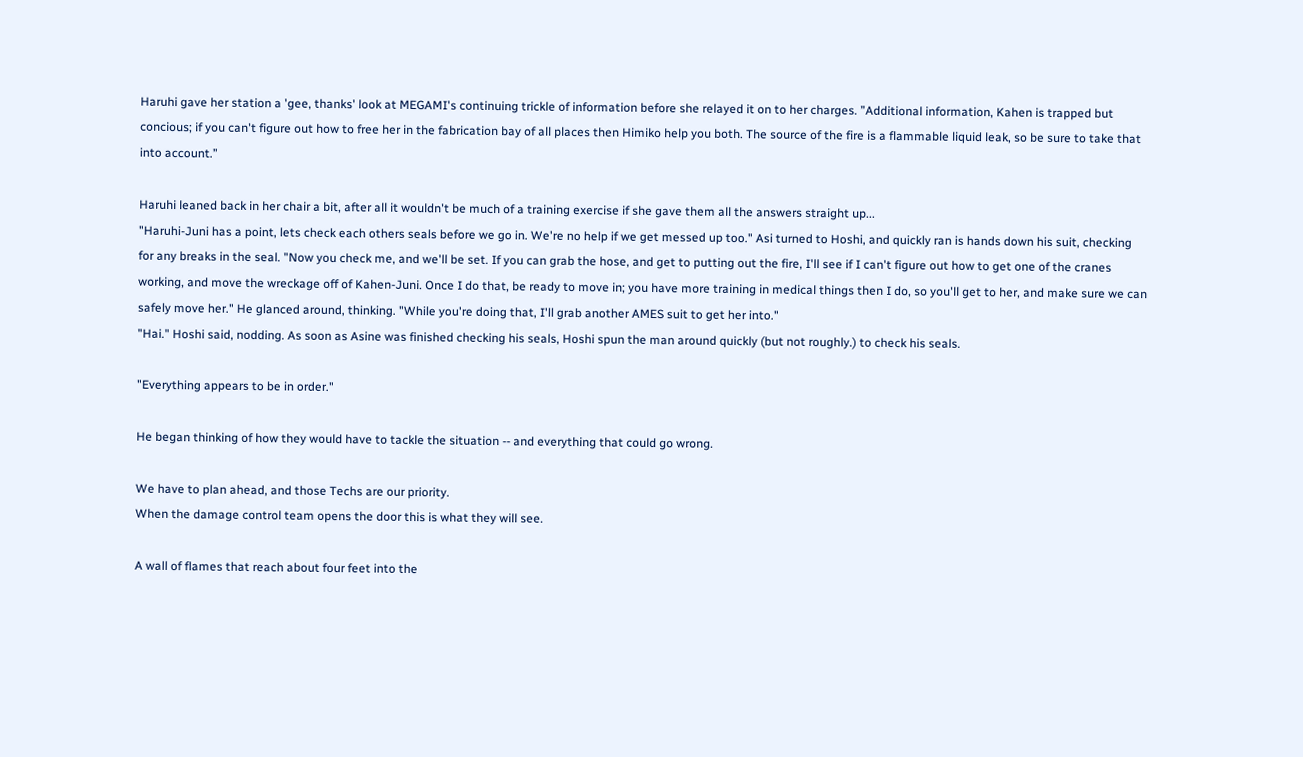Haruhi gave her station a 'gee, thanks' look at MEGAMI's continuing trickle of information before she relayed it on to her charges. ”Additional information, Kahen is trapped but concious; if you can't figure out how to free her in the fabrication bay of all places then Himiko help you both. The source of the fire is a flammable liquid leak, so be sure to take that into account.”

Haruhi leaned back in her chair a bit, after all it wouldn't be much of a training exercise if she gave them all the answers straight up...
"Haruhi-Juni has a point, lets check each others seals before we go in. We're no help if we get messed up too." Asi turned to Hoshi, and quickly ran is hands down his suit, checking for any breaks in the seal. "Now you check me, and we'll be set. If you can grab the hose, and get to putting out the fire, I'll see if I can't figure out how to get one of the cranes working, and move the wreckage off of Kahen-Juni. Once I do that, be ready to move in; you have more training in medical things then I do, so you'll get to her, and make sure we can safely move her." He glanced around, thinking. "While you're doing that, I'll grab another AMES suit to get her into."
"Hai." Hoshi said, nodding. As soon as Asine was finished checking his seals, Hoshi spun the man around quickly (but not roughly.) to check his seals.

"Everything appears to be in order."

He began thinking of how they would have to tackle the situation -- and everything that could go wrong.

We have to plan ahead, and those Techs are our priority.
When the damage control team opens the door this is what they will see.

A wall of flames that reach about four feet into the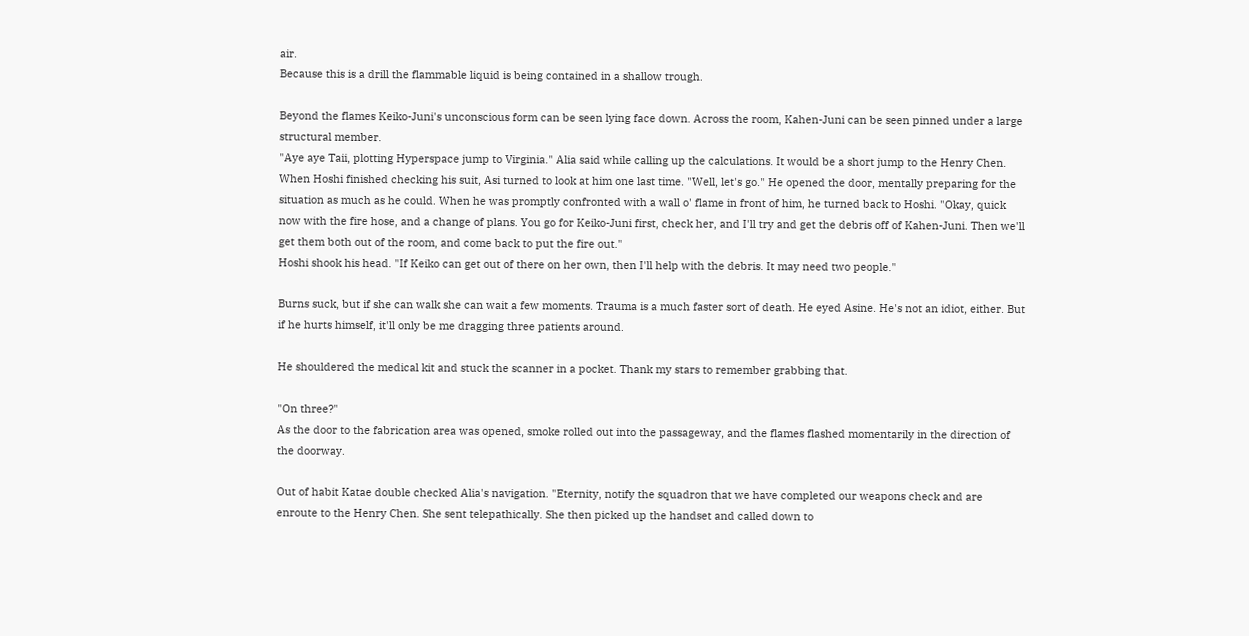air.
Because this is a drill the flammable liquid is being contained in a shallow trough.

Beyond the flames Keiko-Juni's unconscious form can be seen lying face down. Across the room, Kahen-Juni can be seen pinned under a large structural member.
"Aye aye Taii, plotting Hyperspace jump to Virginia." Alia said while calling up the calculations. It would be a short jump to the Henry Chen.
When Hoshi finished checking his suit, Asi turned to look at him one last time. "Well, let's go." He opened the door, mentally preparing for the situation as much as he could. When he was promptly confronted with a wall o' flame in front of him, he turned back to Hoshi. "Okay, quick now with the fire hose, and a change of plans. You go for Keiko-Juni first, check her, and I'll try and get the debris off of Kahen-Juni. Then we'll get them both out of the room, and come back to put the fire out."
Hoshi shook his head. "If Keiko can get out of there on her own, then I'll help with the debris. It may need two people."

Burns suck, but if she can walk she can wait a few moments. Trauma is a much faster sort of death. He eyed Asine. He's not an idiot, either. But if he hurts himself, it'll only be me dragging three patients around.

He shouldered the medical kit and stuck the scanner in a pocket. Thank my stars to remember grabbing that.

"On three?"
As the door to the fabrication area was opened, smoke rolled out into the passageway, and the flames flashed momentarily in the direction of the doorway.

Out of habit Katae double checked Alia's navigation. "Eternity, notify the squadron that we have completed our weapons check and are enroute to the Henry Chen. She sent telepathically. She then picked up the handset and called down to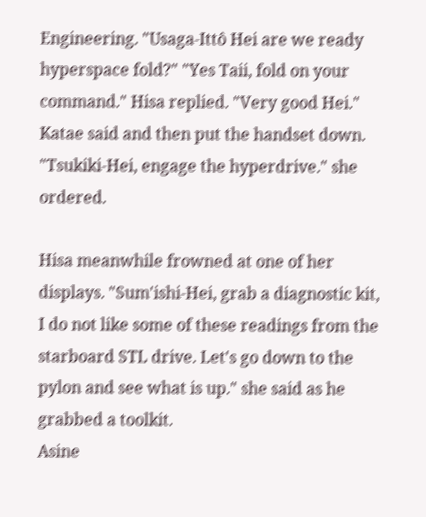Engineering. "Usaga-Ittô Hei are we ready hyperspace fold?" "Yes Taii, fold on your command." Hisa replied. "Very good Hei." Katae said and then put the handset down. "Tsukiki-Hei, engage the hyperdrive." she ordered.

Hisa meanwhile frowned at one of her displays. "Sum'ishi-Hei, grab a diagnostic kit, I do not like some of these readings from the starboard STL drive. Let's go down to the pylon and see what is up." she said as he grabbed a toolkit.
Asine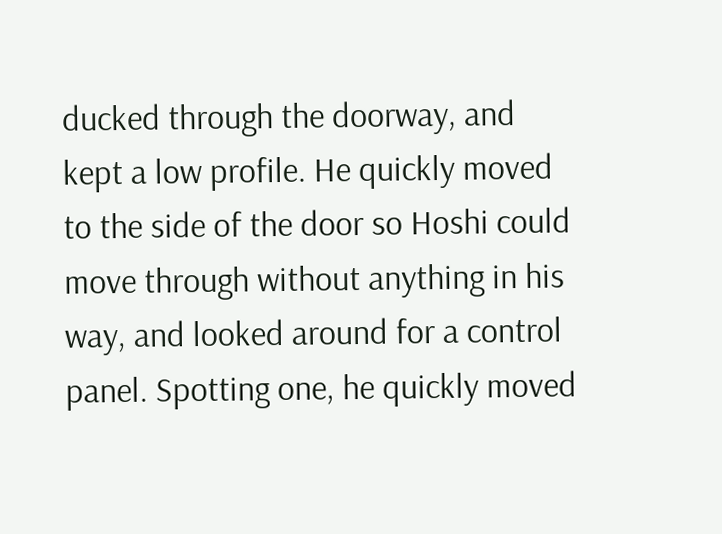ducked through the doorway, and kept a low profile. He quickly moved to the side of the door so Hoshi could move through without anything in his way, and looked around for a control panel. Spotting one, he quickly moved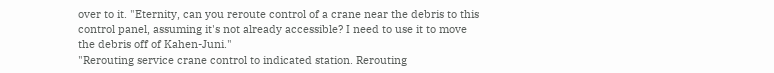over to it. "Eternity, can you reroute control of a crane near the debris to this control panel, assuming it's not already accessible? I need to use it to move the debris off of Kahen-Juni."
"Rerouting service crane control to indicated station. Rerouting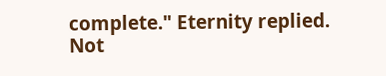complete." Eternity replied.
Not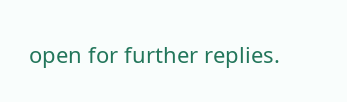open for further replies.